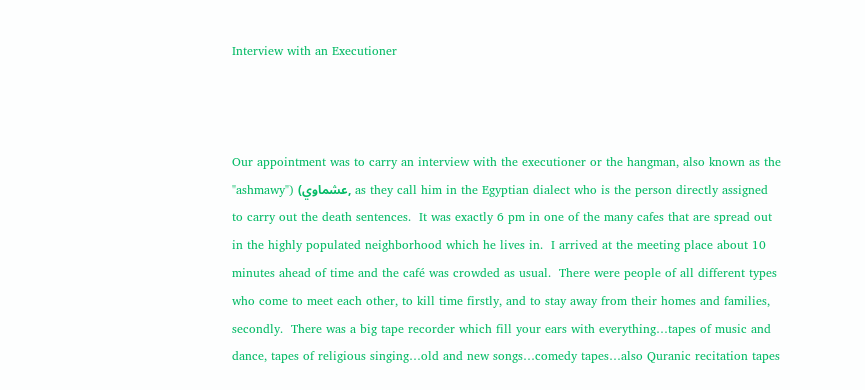Interview with an Executioner



Our appointment was to carry an interview with the executioner or the hangman, also known as the "ashmawy") (عشماوي, as they call him in the Egyptian dialect who is the person directly assigned to carry out the death sentences.  It was exactly 6 pm in one of the many cafes that are spread out in the highly populated neighborhood which he lives in.  I arrived at the meeting place about 10 minutes ahead of time and the café was crowded as usual.  There were people of all different types who come to meet each other, to kill time firstly, and to stay away from their homes and families, secondly.  There was a big tape recorder which fill your ears with everything…tapes of music and dance, tapes of religious singing…old and new songs…comedy tapes…also Quranic recitation tapes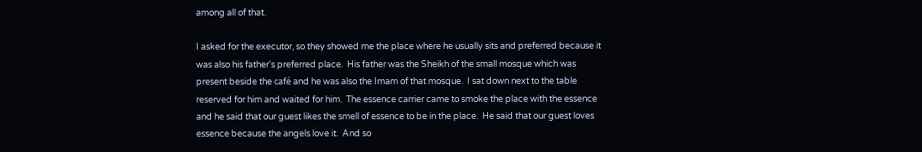among all of that.

I asked for the executor, so they showed me the place where he usually sits and preferred because it was also his father's preferred place.  His father was the Sheikh of the small mosque which was present beside the café and he was also the Imam of that mosque.  I sat down next to the table reserved for him and waited for him.  The essence carrier came to smoke the place with the essence and he said that our guest likes the smell of essence to be in the place.  He said that our guest loves essence because the angels love it.  And so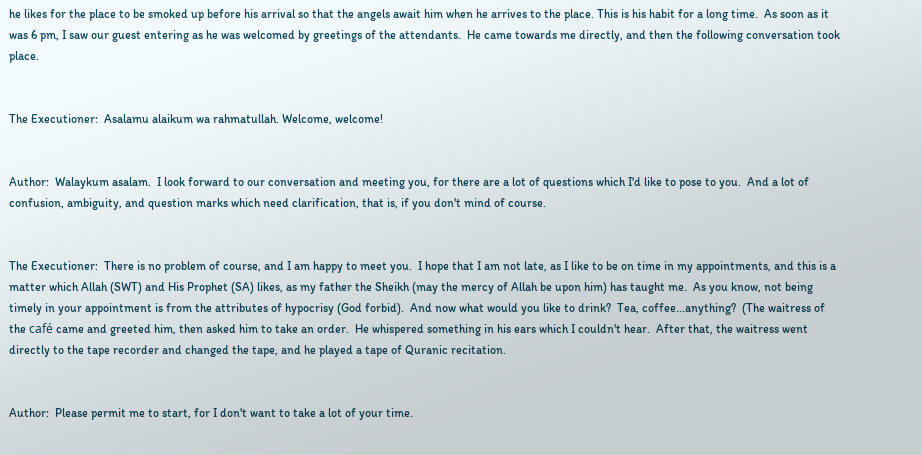he likes for the place to be smoked up before his arrival so that the angels await him when he arrives to the place. This is his habit for a long time.  As soon as it was 6 pm, I saw our guest entering as he was welcomed by greetings of the attendants.  He came towards me directly, and then the following conversation took place.


The Executioner:  Asalamu alaikum wa rahmatullah. Welcome, welcome!


Author:  Walaykum asalam.  I look forward to our conversation and meeting you, for there are a lot of questions which I'd like to pose to you.  And a lot of confusion, ambiguity, and question marks which need clarification, that is, if you don't mind of course.


The Executioner:  There is no problem of course, and I am happy to meet you.  I hope that I am not late, as I like to be on time in my appointments, and this is a matter which Allah (SWT) and His Prophet (SA) likes, as my father the Sheikh (may the mercy of Allah be upon him) has taught me.  As you know, not being timely in your appointment is from the attributes of hypocrisy (God forbid).  And now what would you like to drink?  Tea, coffee...anything?  (The waitress of the café came and greeted him, then asked him to take an order.  He whispered something in his ears which I couldn't hear.  After that, the waitress went directly to the tape recorder and changed the tape, and he played a tape of Quranic recitation.


Author:  Please permit me to start, for I don't want to take a lot of your time.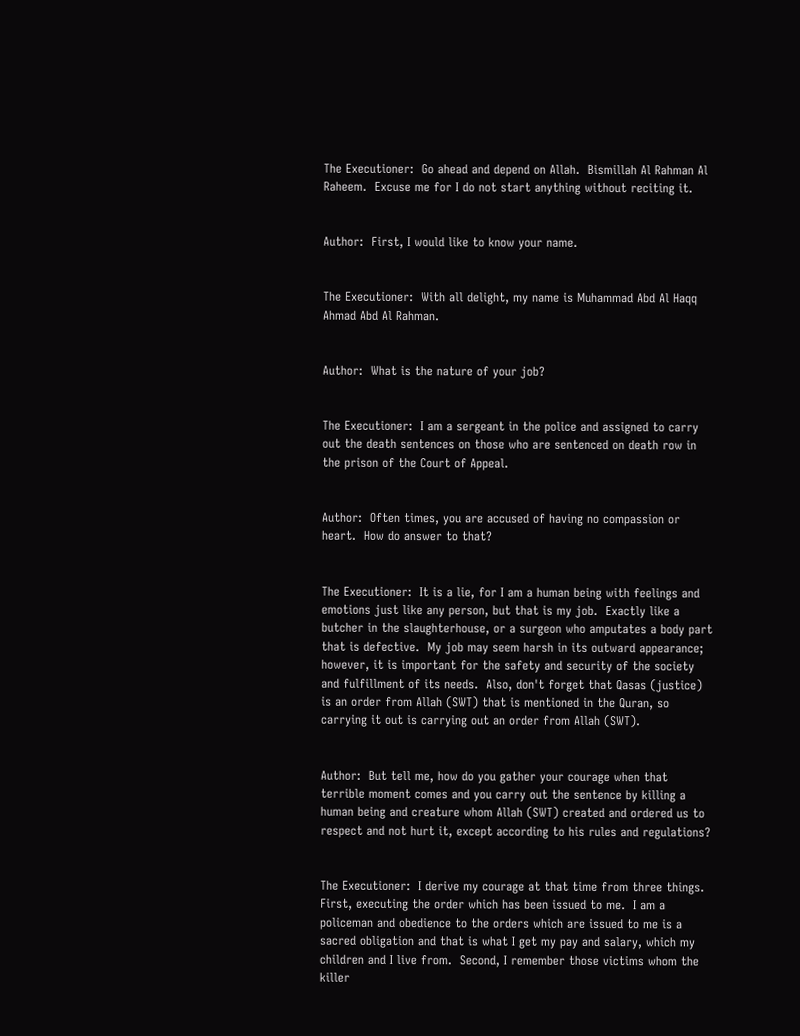The Executioner:  Go ahead and depend on Allah.  Bismillah Al Rahman Al Raheem.  Excuse me for I do not start anything without reciting it.


Author:  First, I would like to know your name.


The Executioner:  With all delight, my name is Muhammad Abd Al Haqq Ahmad Abd Al Rahman.


Author:  What is the nature of your job?


The Executioner:  I am a sergeant in the police and assigned to carry out the death sentences on those who are sentenced on death row in the prison of the Court of Appeal.


Author:  Often times, you are accused of having no compassion or heart.  How do answer to that?


The Executioner:  It is a lie, for I am a human being with feelings and emotions just like any person, but that is my job.  Exactly like a butcher in the slaughterhouse, or a surgeon who amputates a body part that is defective.  My job may seem harsh in its outward appearance; however, it is important for the safety and security of the society and fulfillment of its needs.  Also, don't forget that Qasas (justice) is an order from Allah (SWT) that is mentioned in the Quran, so carrying it out is carrying out an order from Allah (SWT).


Author:  But tell me, how do you gather your courage when that terrible moment comes and you carry out the sentence by killing a human being and creature whom Allah (SWT) created and ordered us to respect and not hurt it, except according to his rules and regulations?


The Executioner:  I derive my courage at that time from three things.  First, executing the order which has been issued to me.  I am a policeman and obedience to the orders which are issued to me is a sacred obligation and that is what I get my pay and salary, which my children and I live from.  Second, I remember those victims whom the killer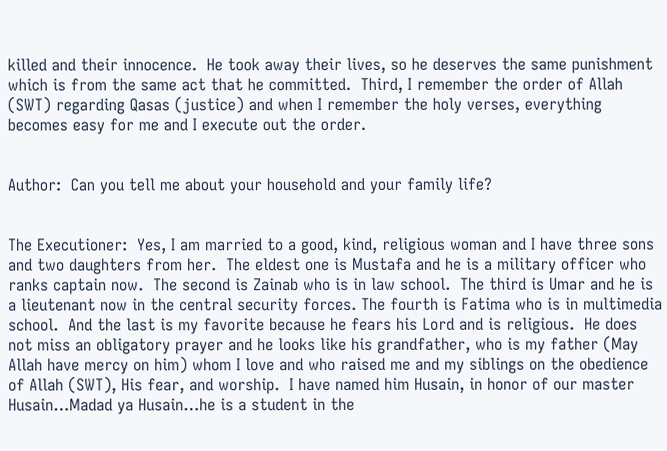killed and their innocence.  He took away their lives, so he deserves the same punishment which is from the same act that he committed.  Third, I remember the order of Allah (SWT) regarding Qasas (justice) and when I remember the holy verses, everything becomes easy for me and I execute out the order.


Author:  Can you tell me about your household and your family life?


The Executioner:  Yes, I am married to a good, kind, religious woman and I have three sons and two daughters from her.  The eldest one is Mustafa and he is a military officer who ranks captain now.  The second is Zainab who is in law school.  The third is Umar and he is a lieutenant now in the central security forces. The fourth is Fatima who is in multimedia school.  And the last is my favorite because he fears his Lord and is religious.  He does not miss an obligatory prayer and he looks like his grandfather, who is my father (May Allah have mercy on him) whom I love and who raised me and my siblings on the obedience of Allah (SWT), His fear, and worship.  I have named him Husain, in honor of our master Husain…Madad ya Husain…he is a student in the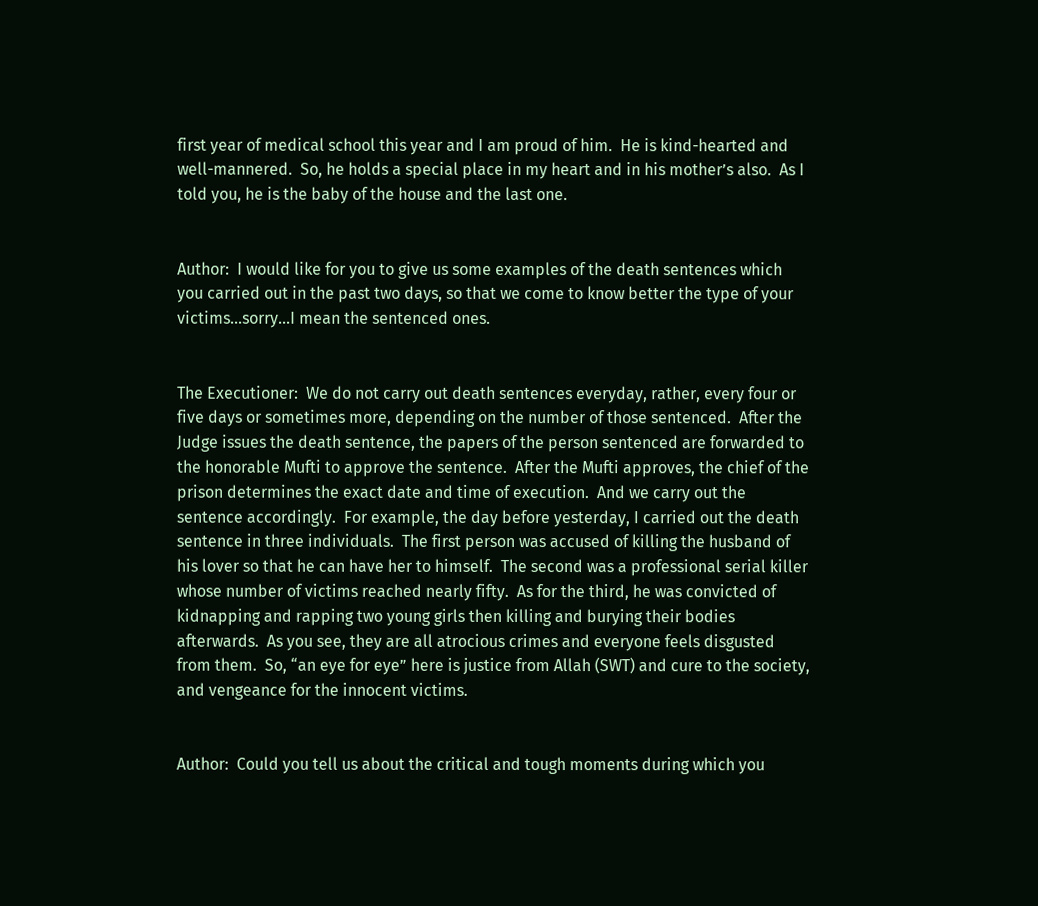first year of medical school this year and I am proud of him.  He is kind-hearted and well-mannered.  So, he holds a special place in my heart and in his mother’s also.  As I told you, he is the baby of the house and the last one.


Author:  I would like for you to give us some examples of the death sentences which you carried out in the past two days, so that we come to know better the type of your victims…sorry…I mean the sentenced ones.


The Executioner:  We do not carry out death sentences everyday, rather, every four or five days or sometimes more, depending on the number of those sentenced.  After the Judge issues the death sentence, the papers of the person sentenced are forwarded to the honorable Mufti to approve the sentence.  After the Mufti approves, the chief of the prison determines the exact date and time of execution.  And we carry out the sentence accordingly.  For example, the day before yesterday, I carried out the death sentence in three individuals.  The first person was accused of killing the husband of his lover so that he can have her to himself.  The second was a professional serial killer whose number of victims reached nearly fifty.  As for the third, he was convicted of kidnapping and rapping two young girls then killing and burying their bodies afterwards.  As you see, they are all atrocious crimes and everyone feels disgusted from them.  So, “an eye for eye” here is justice from Allah (SWT) and cure to the society, and vengeance for the innocent victims.


Author:  Could you tell us about the critical and tough moments during which you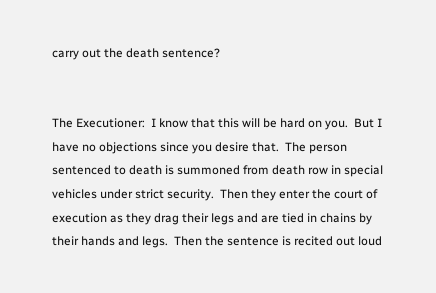carry out the death sentence?


The Executioner:  I know that this will be hard on you.  But I have no objections since you desire that.  The person sentenced to death is summoned from death row in special vehicles under strict security.  Then they enter the court of execution as they drag their legs and are tied in chains by their hands and legs.  Then the sentence is recited out loud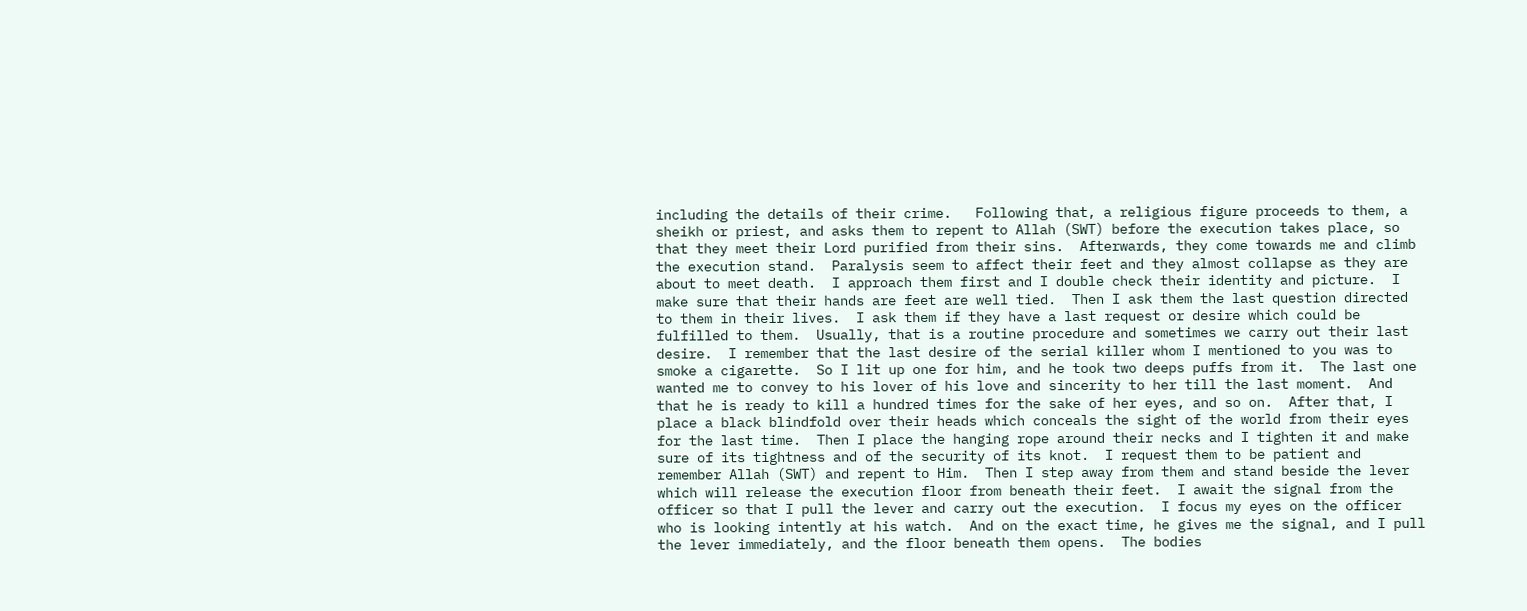including the details of their crime.   Following that, a religious figure proceeds to them, a sheikh or priest, and asks them to repent to Allah (SWT) before the execution takes place, so that they meet their Lord purified from their sins.  Afterwards, they come towards me and climb the execution stand.  Paralysis seem to affect their feet and they almost collapse as they are about to meet death.  I approach them first and I double check their identity and picture.  I make sure that their hands are feet are well tied.  Then I ask them the last question directed to them in their lives.  I ask them if they have a last request or desire which could be fulfilled to them.  Usually, that is a routine procedure and sometimes we carry out their last desire.  I remember that the last desire of the serial killer whom I mentioned to you was to smoke a cigarette.  So I lit up one for him, and he took two deeps puffs from it.  The last one wanted me to convey to his lover of his love and sincerity to her till the last moment.  And that he is ready to kill a hundred times for the sake of her eyes, and so on.  After that, I place a black blindfold over their heads which conceals the sight of the world from their eyes for the last time.  Then I place the hanging rope around their necks and I tighten it and make sure of its tightness and of the security of its knot.  I request them to be patient and remember Allah (SWT) and repent to Him.  Then I step away from them and stand beside the lever which will release the execution floor from beneath their feet.  I await the signal from the officer so that I pull the lever and carry out the execution.  I focus my eyes on the officer who is looking intently at his watch.  And on the exact time, he gives me the signal, and I pull the lever immediately, and the floor beneath them opens.  The bodies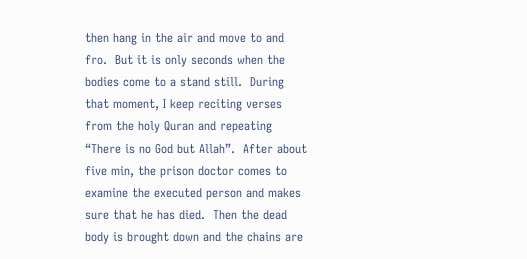then hang in the air and move to and fro.  But it is only seconds when the bodies come to a stand still.  During that moment, I keep reciting verses from the holy Quran and repeating “There is no God but Allah”.  After about five min, the prison doctor comes to examine the executed person and makes sure that he has died.  Then the dead body is brought down and the chains are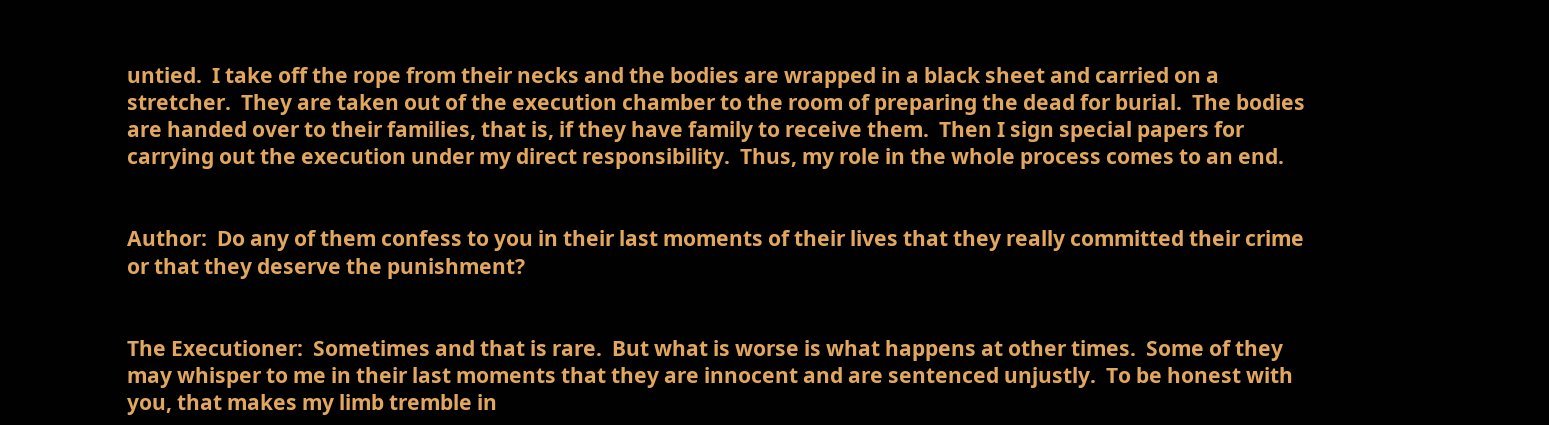untied.  I take off the rope from their necks and the bodies are wrapped in a black sheet and carried on a stretcher.  They are taken out of the execution chamber to the room of preparing the dead for burial.  The bodies are handed over to their families, that is, if they have family to receive them.  Then I sign special papers for carrying out the execution under my direct responsibility.  Thus, my role in the whole process comes to an end.


Author:  Do any of them confess to you in their last moments of their lives that they really committed their crime or that they deserve the punishment?


The Executioner:  Sometimes and that is rare.  But what is worse is what happens at other times.  Some of they may whisper to me in their last moments that they are innocent and are sentenced unjustly.  To be honest with you, that makes my limb tremble in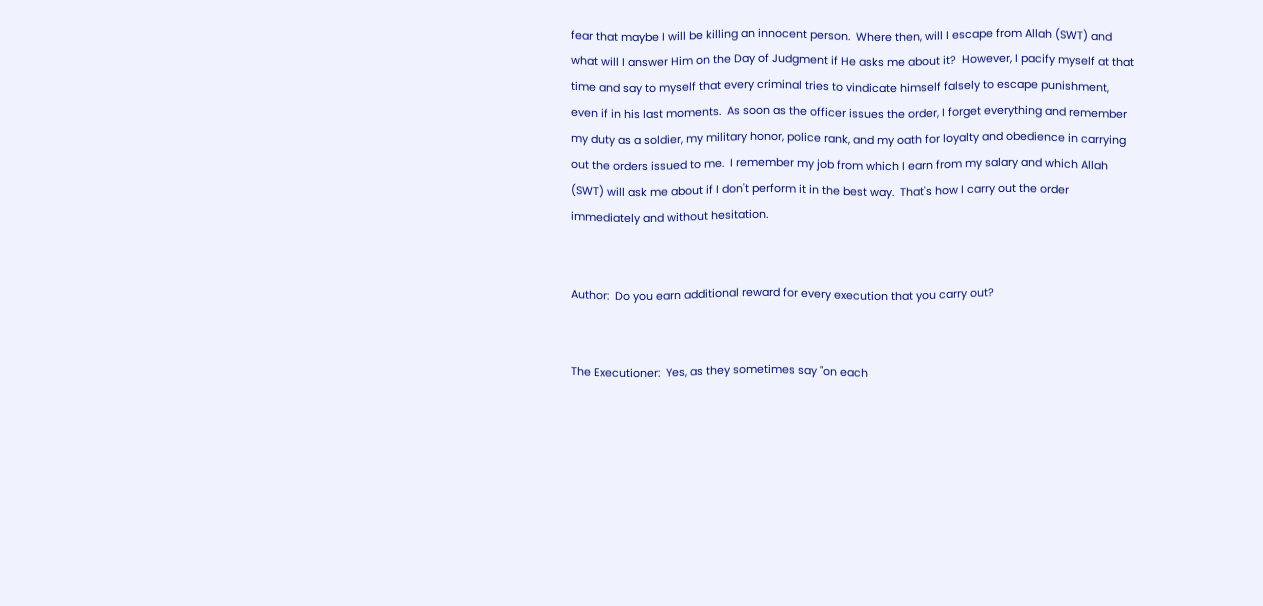fear that maybe I will be killing an innocent person.  Where then, will I escape from Allah (SWT) and what will I answer Him on the Day of Judgment if He asks me about it?  However, I pacify myself at that time and say to myself that every criminal tries to vindicate himself falsely to escape punishment, even if in his last moments.  As soon as the officer issues the order, I forget everything and remember my duty as a soldier, my military honor, police rank, and my oath for loyalty and obedience in carrying out the orders issued to me.  I remember my job from which I earn from my salary and which Allah (SWT) will ask me about if I don't perform it in the best way.  That's how I carry out the order immediately and without hesitation.


Author:  Do you earn additional reward for every execution that you carry out?


The Executioner:  Yes, as they sometimes say "on each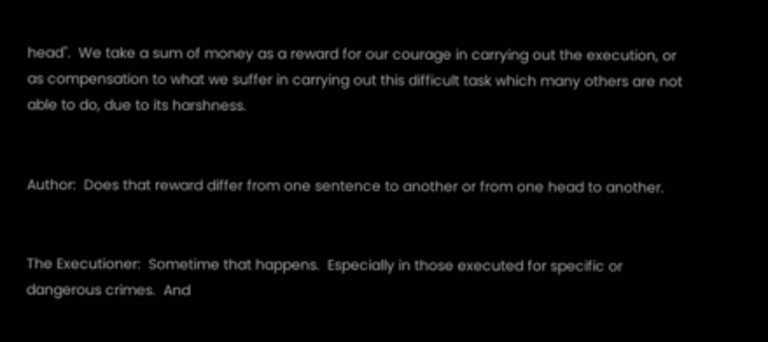head".  We take a sum of money as a reward for our courage in carrying out the execution, or as compensation to what we suffer in carrying out this difficult task which many others are not able to do, due to its harshness.


Author:  Does that reward differ from one sentence to another or from one head to another.


The Executioner:  Sometime that happens.  Especially in those executed for specific or dangerous crimes.  And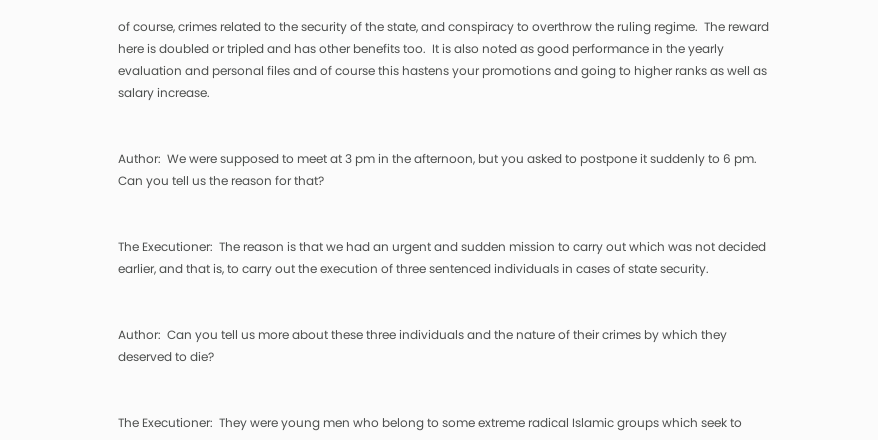of course, crimes related to the security of the state, and conspiracy to overthrow the ruling regime.  The reward here is doubled or tripled and has other benefits too.  It is also noted as good performance in the yearly evaluation and personal files and of course this hastens your promotions and going to higher ranks as well as salary increase.


Author:  We were supposed to meet at 3 pm in the afternoon, but you asked to postpone it suddenly to 6 pm.  Can you tell us the reason for that?


The Executioner:  The reason is that we had an urgent and sudden mission to carry out which was not decided earlier, and that is, to carry out the execution of three sentenced individuals in cases of state security.


Author:  Can you tell us more about these three individuals and the nature of their crimes by which they deserved to die?


The Executioner:  They were young men who belong to some extreme radical Islamic groups which seek to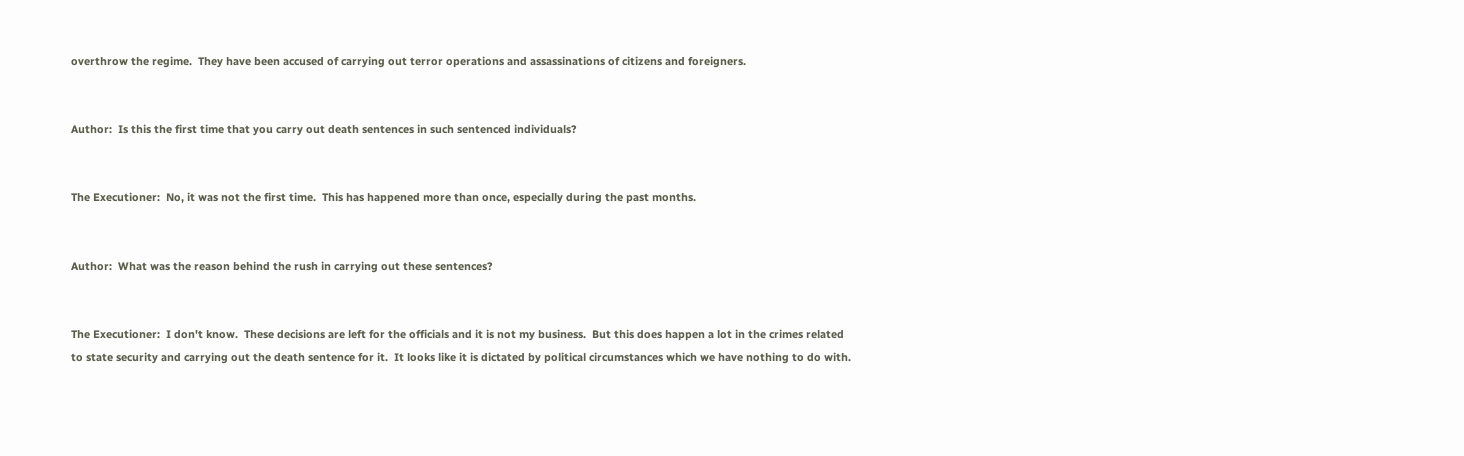overthrow the regime.  They have been accused of carrying out terror operations and assassinations of citizens and foreigners.


Author:  Is this the first time that you carry out death sentences in such sentenced individuals?


The Executioner:  No, it was not the first time.  This has happened more than once, especially during the past months.


Author:  What was the reason behind the rush in carrying out these sentences?


The Executioner:  I don't know.  These decisions are left for the officials and it is not my business.  But this does happen a lot in the crimes related to state security and carrying out the death sentence for it.  It looks like it is dictated by political circumstances which we have nothing to do with.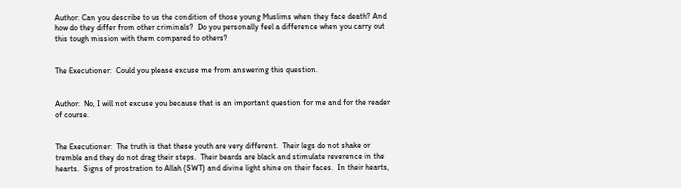Author: Can you describe to us the condition of those young Muslims when they face death? And how do they differ from other criminals?  Do you personally feel a difference when you carry out this tough mission with them compared to others?


The Executioner:  Could you please excuse me from answering this question.


Author:  No, I will not excuse you because that is an important question for me and for the reader of course.


The Executioner:  The truth is that these youth are very different.  Their legs do not shake or tremble and they do not drag their steps.  Their beards are black and stimulate reverence in the hearts.  Signs of prostration to Allah (SWT) and divine light shine on their faces.  In their hearts,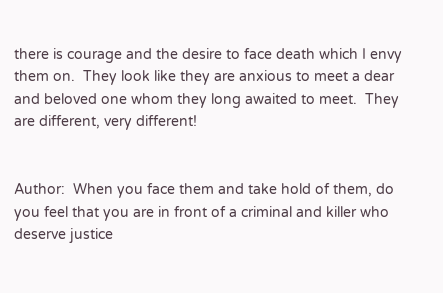there is courage and the desire to face death which I envy them on.  They look like they are anxious to meet a dear and beloved one whom they long awaited to meet.  They are different, very different!


Author:  When you face them and take hold of them, do you feel that you are in front of a criminal and killer who deserve justice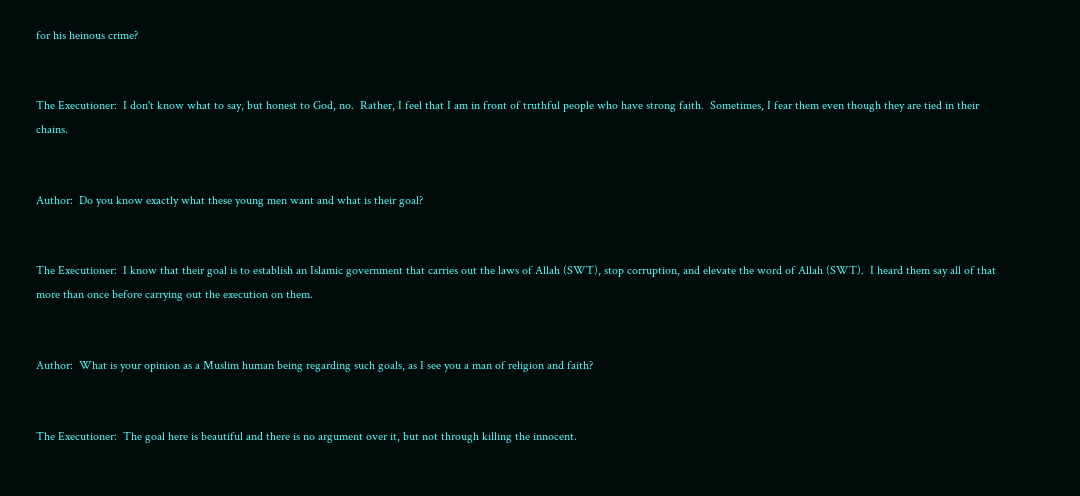for his heinous crime?


The Executioner:  I don't know what to say, but honest to God, no.  Rather, I feel that I am in front of truthful people who have strong faith.  Sometimes, I fear them even though they are tied in their chains.


Author:  Do you know exactly what these young men want and what is their goal?


The Executioner:  I know that their goal is to establish an Islamic government that carries out the laws of Allah (SWT), stop corruption, and elevate the word of Allah (SWT).  I heard them say all of that more than once before carrying out the execution on them.


Author:  What is your opinion as a Muslim human being regarding such goals, as I see you a man of religion and faith?


The Executioner:  The goal here is beautiful and there is no argument over it, but not through killing the innocent.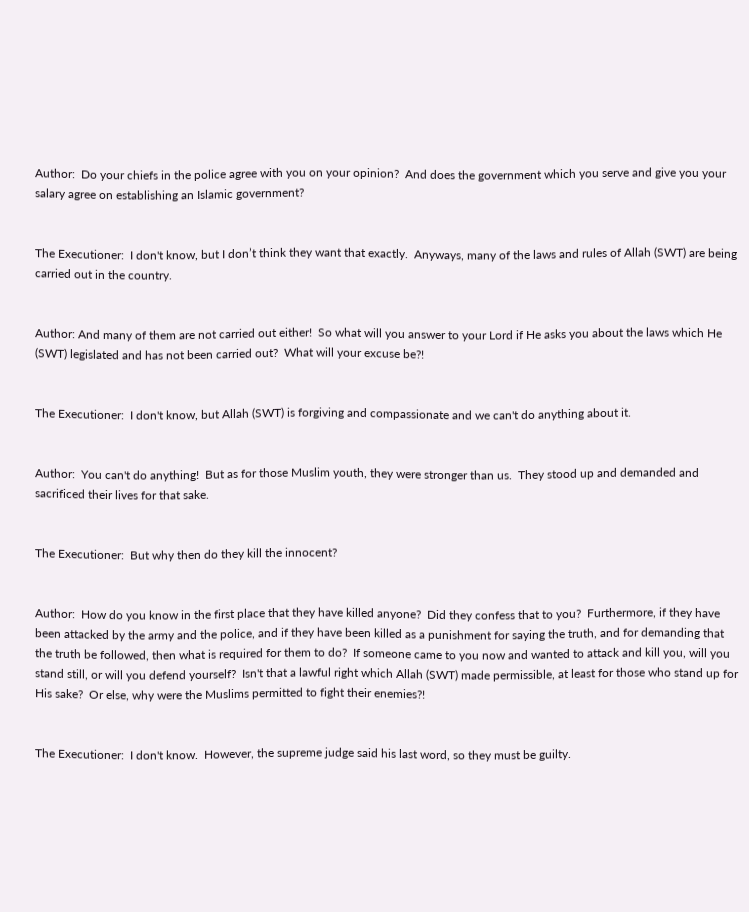Author:  Do your chiefs in the police agree with you on your opinion?  And does the government which you serve and give you your salary agree on establishing an Islamic government?


The Executioner:  I don't know, but I don’t think they want that exactly.  Anyways, many of the laws and rules of Allah (SWT) are being carried out in the country.


Author: And many of them are not carried out either!  So what will you answer to your Lord if He asks you about the laws which He (SWT) legislated and has not been carried out?  What will your excuse be?!


The Executioner:  I don't know, but Allah (SWT) is forgiving and compassionate and we can't do anything about it.


Author:  You can't do anything!  But as for those Muslim youth, they were stronger than us.  They stood up and demanded and sacrificed their lives for that sake.


The Executioner:  But why then do they kill the innocent?


Author:  How do you know in the first place that they have killed anyone?  Did they confess that to you?  Furthermore, if they have been attacked by the army and the police, and if they have been killed as a punishment for saying the truth, and for demanding that the truth be followed, then what is required for them to do?  If someone came to you now and wanted to attack and kill you, will you stand still, or will you defend yourself?  Isn't that a lawful right which Allah (SWT) made permissible, at least for those who stand up for His sake?  Or else, why were the Muslims permitted to fight their enemies?!


The Executioner:  I don't know.  However, the supreme judge said his last word, so they must be guilty.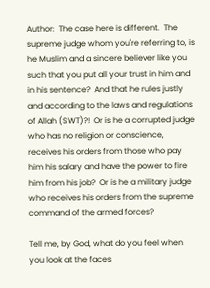Author:  The case here is different.  The supreme judge whom you're referring to, is he Muslim and a sincere believer like you such that you put all your trust in him and in his sentence?  And that he rules justly and according to the laws and regulations of Allah (SWT)?!  Or is he a corrupted judge who has no religion or conscience, receives his orders from those who pay him his salary and have the power to fire him from his job?  Or is he a military judge who receives his orders from the supreme command of the armed forces?

Tell me, by God, what do you feel when you look at the faces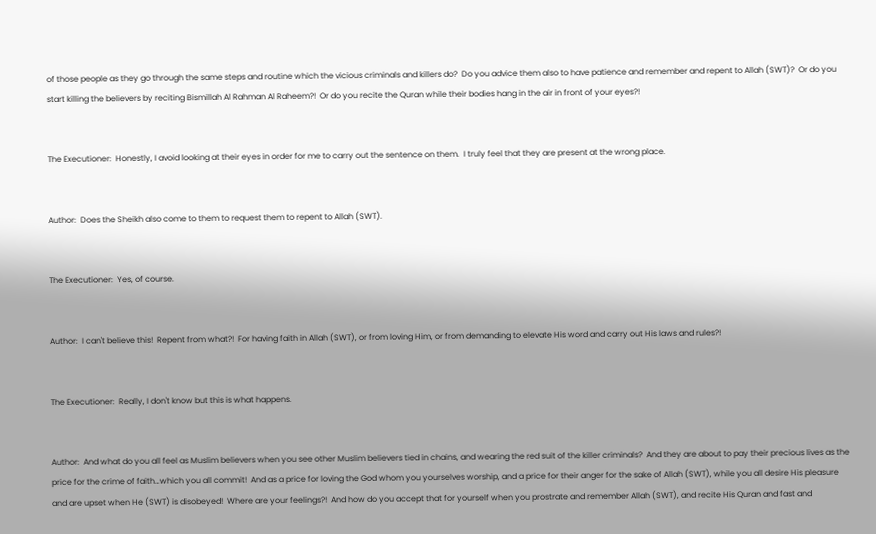of those people as they go through the same steps and routine which the vicious criminals and killers do?  Do you advice them also to have patience and remember and repent to Allah (SWT)?  Or do you start killing the believers by reciting Bismillah Al Rahman Al Raheem?!  Or do you recite the Quran while their bodies hang in the air in front of your eyes?!


The Executioner:  Honestly, I avoid looking at their eyes in order for me to carry out the sentence on them.  I truly feel that they are present at the wrong place.


Author:  Does the Sheikh also come to them to request them to repent to Allah (SWT).


The Executioner:  Yes, of course.


Author:  I can't believe this!  Repent from what?!  For having faith in Allah (SWT), or from loving Him, or from demanding to elevate His word and carry out His laws and rules?!


The Executioner:  Really, I don't know but this is what happens.


Author:  And what do you all feel as Muslim believers when you see other Muslim believers tied in chains, and wearing the red suit of the killer criminals?  And they are about to pay their precious lives as the price for the crime of faith…which you all commit!  And as a price for loving the God whom you yourselves worship, and a price for their anger for the sake of Allah (SWT), while you all desire His pleasure and are upset when He (SWT) is disobeyed!  Where are your feelings?!  And how do you accept that for yourself when you prostrate and remember Allah (SWT), and recite His Quran and fast and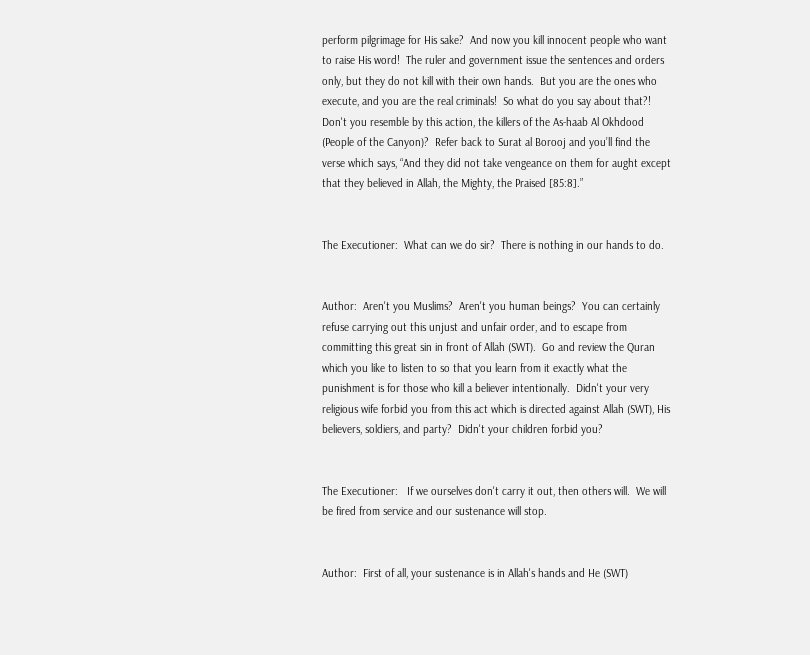perform pilgrimage for His sake?  And now you kill innocent people who want to raise His word!  The ruler and government issue the sentences and orders only, but they do not kill with their own hands.  But you are the ones who execute, and you are the real criminals!  So what do you say about that?!  Don't you resemble by this action, the killers of the As-haab Al Okhdood (People of the Canyon)?  Refer back to Surat al Borooj and you’ll find the verse which says, “And they did not take vengeance on them for aught except that they believed in Allah, the Mighty, the Praised [85:8].”


The Executioner:  What can we do sir?  There is nothing in our hands to do.


Author:  Aren't you Muslims?  Aren't you human beings?  You can certainly refuse carrying out this unjust and unfair order, and to escape from committing this great sin in front of Allah (SWT).  Go and review the Quran which you like to listen to so that you learn from it exactly what the punishment is for those who kill a believer intentionally.  Didn't your very religious wife forbid you from this act which is directed against Allah (SWT), His believers, soldiers, and party?  Didn't your children forbid you?


The Executioner:   If we ourselves don't carry it out, then others will.  We will be fired from service and our sustenance will stop.


Author:  First of all, your sustenance is in Allah's hands and He (SWT)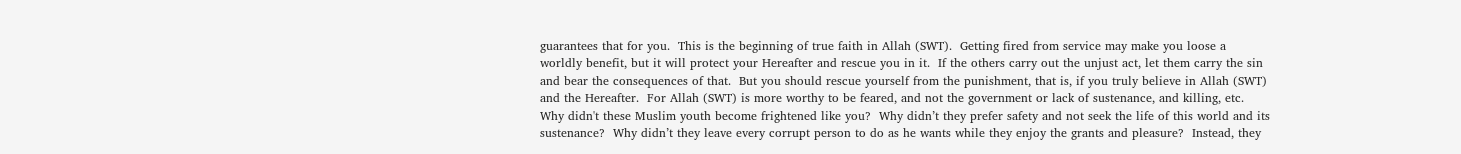guarantees that for you.  This is the beginning of true faith in Allah (SWT).  Getting fired from service may make you loose a worldly benefit, but it will protect your Hereafter and rescue you in it.  If the others carry out the unjust act, let them carry the sin and bear the consequences of that.  But you should rescue yourself from the punishment, that is, if you truly believe in Allah (SWT) and the Hereafter.  For Allah (SWT) is more worthy to be feared, and not the government or lack of sustenance, and killing, etc.  Why didn't these Muslim youth become frightened like you?  Why didn’t they prefer safety and not seek the life of this world and its sustenance?  Why didn’t they leave every corrupt person to do as he wants while they enjoy the grants and pleasure?  Instead, they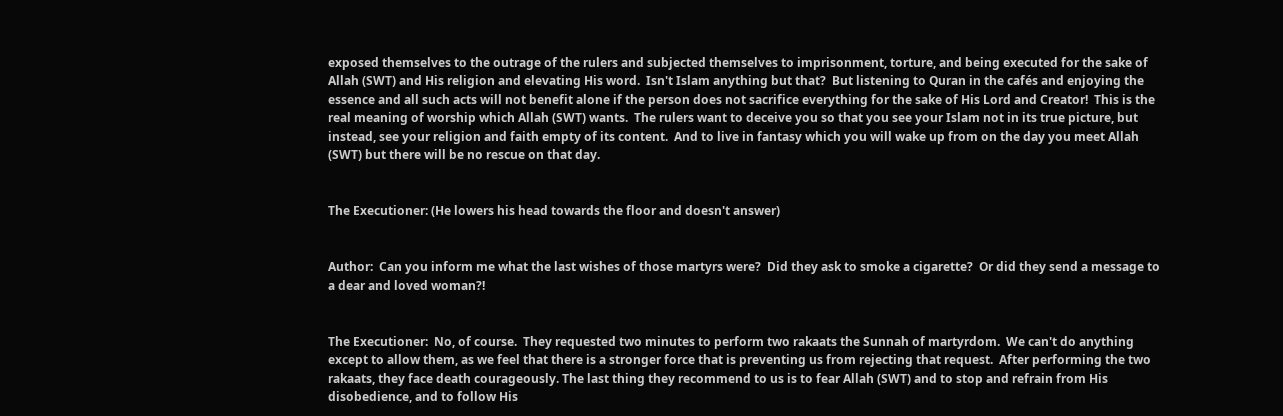exposed themselves to the outrage of the rulers and subjected themselves to imprisonment, torture, and being executed for the sake of Allah (SWT) and His religion and elevating His word.  Isn't Islam anything but that?  But listening to Quran in the cafés and enjoying the essence and all such acts will not benefit alone if the person does not sacrifice everything for the sake of His Lord and Creator!  This is the real meaning of worship which Allah (SWT) wants.  The rulers want to deceive you so that you see your Islam not in its true picture, but instead, see your religion and faith empty of its content.  And to live in fantasy which you will wake up from on the day you meet Allah (SWT) but there will be no rescue on that day.


The Executioner: (He lowers his head towards the floor and doesn't answer)


Author:  Can you inform me what the last wishes of those martyrs were?  Did they ask to smoke a cigarette?  Or did they send a message to a dear and loved woman?!


The Executioner:  No, of course.  They requested two minutes to perform two rakaats the Sunnah of martyrdom.  We can't do anything except to allow them, as we feel that there is a stronger force that is preventing us from rejecting that request.  After performing the two rakaats, they face death courageously. The last thing they recommend to us is to fear Allah (SWT) and to stop and refrain from His disobedience, and to follow His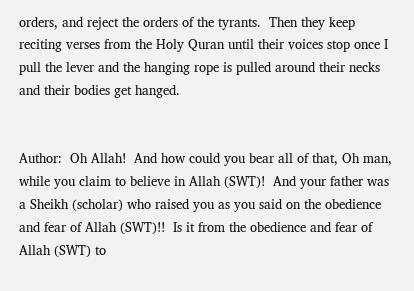orders, and reject the orders of the tyrants.  Then they keep reciting verses from the Holy Quran until their voices stop once I pull the lever and the hanging rope is pulled around their necks and their bodies get hanged.


Author:  Oh Allah!  And how could you bear all of that, Oh man, while you claim to believe in Allah (SWT)!  And your father was a Sheikh (scholar) who raised you as you said on the obedience and fear of Allah (SWT)!!  Is it from the obedience and fear of Allah (SWT) to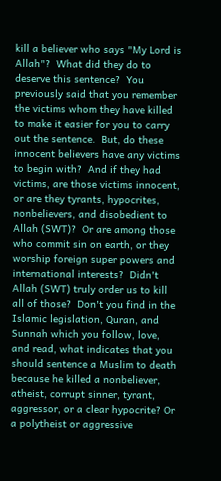kill a believer who says "My Lord is Allah"?  What did they do to deserve this sentence?  You previously said that you remember the victims whom they have killed to make it easier for you to carry out the sentence.  But, do these innocent believers have any victims to begin with?  And if they had victims, are those victims innocent, or are they tyrants, hypocrites, nonbelievers, and disobedient to Allah (SWT)?  Or are among those who commit sin on earth, or they worship foreign super powers and international interests?  Didn't Allah (SWT) truly order us to kill all of those?  Don't you find in the Islamic legislation, Quran, and Sunnah which you follow, love, and read, what indicates that you should sentence a Muslim to death because he killed a nonbeliever, atheist, corrupt sinner, tyrant, aggressor, or a clear hypocrite? Or a polytheist or aggressive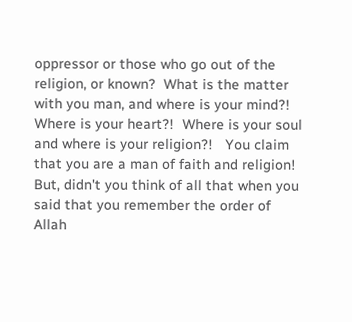oppressor or those who go out of the religion, or known?  What is the matter with you man, and where is your mind?!  Where is your heart?!  Where is your soul and where is your religion?!   You claim that you are a man of faith and religion!  But, didn't you think of all that when you said that you remember the order of Allah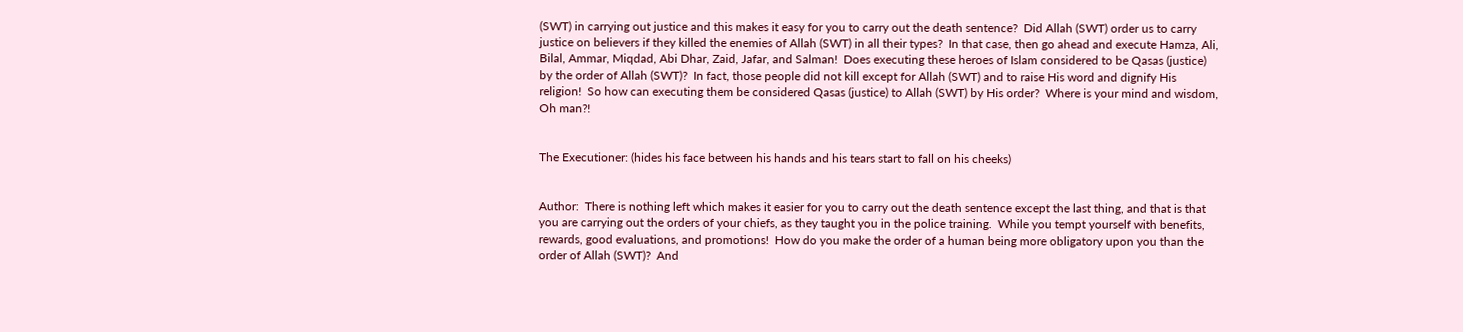(SWT) in carrying out justice and this makes it easy for you to carry out the death sentence?  Did Allah (SWT) order us to carry justice on believers if they killed the enemies of Allah (SWT) in all their types?  In that case, then go ahead and execute Hamza, Ali, Bilal, Ammar, Miqdad, Abi Dhar, Zaid, Jafar, and Salman!  Does executing these heroes of Islam considered to be Qasas (justice) by the order of Allah (SWT)?  In fact, those people did not kill except for Allah (SWT) and to raise His word and dignify His religion!  So how can executing them be considered Qasas (justice) to Allah (SWT) by His order?  Where is your mind and wisdom, Oh man?!


The Executioner: (hides his face between his hands and his tears start to fall on his cheeks)


Author:  There is nothing left which makes it easier for you to carry out the death sentence except the last thing, and that is that you are carrying out the orders of your chiefs, as they taught you in the police training.  While you tempt yourself with benefits, rewards, good evaluations, and promotions!  How do you make the order of a human being more obligatory upon you than the order of Allah (SWT)?  And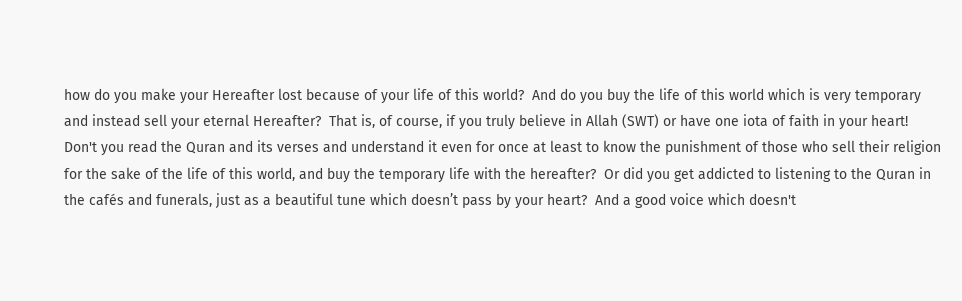how do you make your Hereafter lost because of your life of this world?  And do you buy the life of this world which is very temporary and instead sell your eternal Hereafter?  That is, of course, if you truly believe in Allah (SWT) or have one iota of faith in your heart!  Don't you read the Quran and its verses and understand it even for once at least to know the punishment of those who sell their religion for the sake of the life of this world, and buy the temporary life with the hereafter?  Or did you get addicted to listening to the Quran in the cafés and funerals, just as a beautiful tune which doesn’t pass by your heart?  And a good voice which doesn't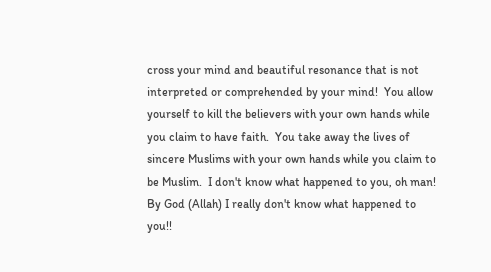cross your mind and beautiful resonance that is not interpreted or comprehended by your mind!  You allow yourself to kill the believers with your own hands while you claim to have faith.  You take away the lives of sincere Muslims with your own hands while you claim to be Muslim.  I don't know what happened to you, oh man!  By God (Allah) I really don't know what happened to you!!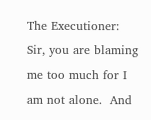The Executioner:  Sir, you are blaming me too much for I am not alone.  And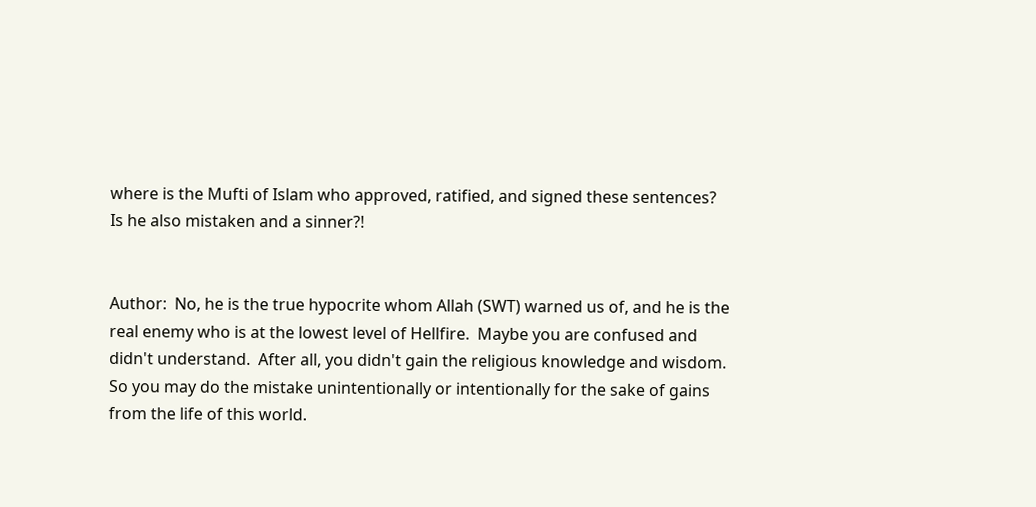where is the Mufti of Islam who approved, ratified, and signed these sentences?  Is he also mistaken and a sinner?!


Author:  No, he is the true hypocrite whom Allah (SWT) warned us of, and he is the real enemy who is at the lowest level of Hellfire.  Maybe you are confused and didn't understand.  After all, you didn't gain the religious knowledge and wisdom.  So you may do the mistake unintentionally or intentionally for the sake of gains from the life of this world.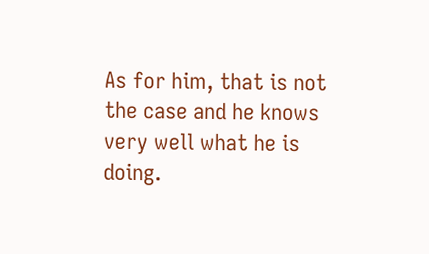As for him, that is not the case and he knows very well what he is doing.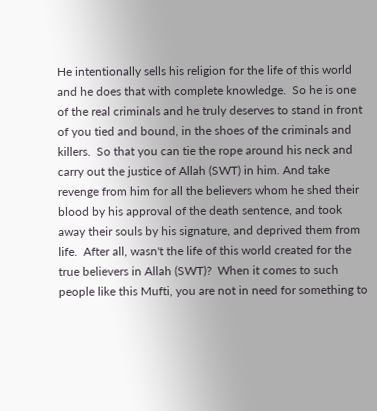He intentionally sells his religion for the life of this world and he does that with complete knowledge.  So he is one of the real criminals and he truly deserves to stand in front of you tied and bound, in the shoes of the criminals and killers.  So that you can tie the rope around his neck and carry out the justice of Allah (SWT) in him. And take revenge from him for all the believers whom he shed their blood by his approval of the death sentence, and took away their souls by his signature, and deprived them from life.  After all, wasn't the life of this world created for the true believers in Allah (SWT)?  When it comes to such people like this Mufti, you are not in need for something to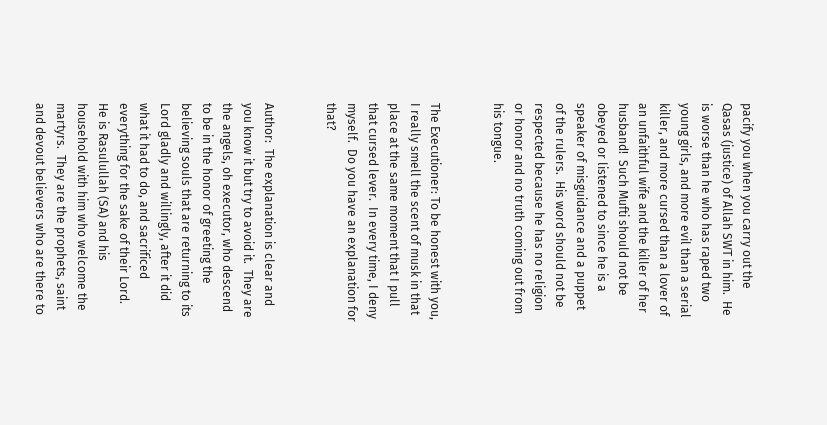pacify you when you carry out the Qasas (justice) of Allah SWT in him.  He is worse than he who has raped two young girls, and more evil than a serial killer, and more cursed than a lover of an unfaithful wife and the killer of her husband!  Such Mufti should not be obeyed or listened to since he is a speaker of misguidance and a puppet of the rulers.  His word should not be respected because he has no religion or honor and no truth coming out from his tongue.


The Executioner: To be honest with you, I really smell the scent of musk in that place at the same moment that I pull that cursed lever.  In every time, I deny myself.  Do you have an explanation for that?


Author:  The explanation is clear and you know it but try to avoid it.  They are the angels, oh executor, who descend to be in the honor of greeting the believing souls that are returning to its Lord gladly and willingly, after it did what it had to do, and sacrificed everything for the sake of their Lord.  He is Rasulullah (SA) and his household with him who welcome the martyrs.  They are the prophets, saint and devout believers who are there to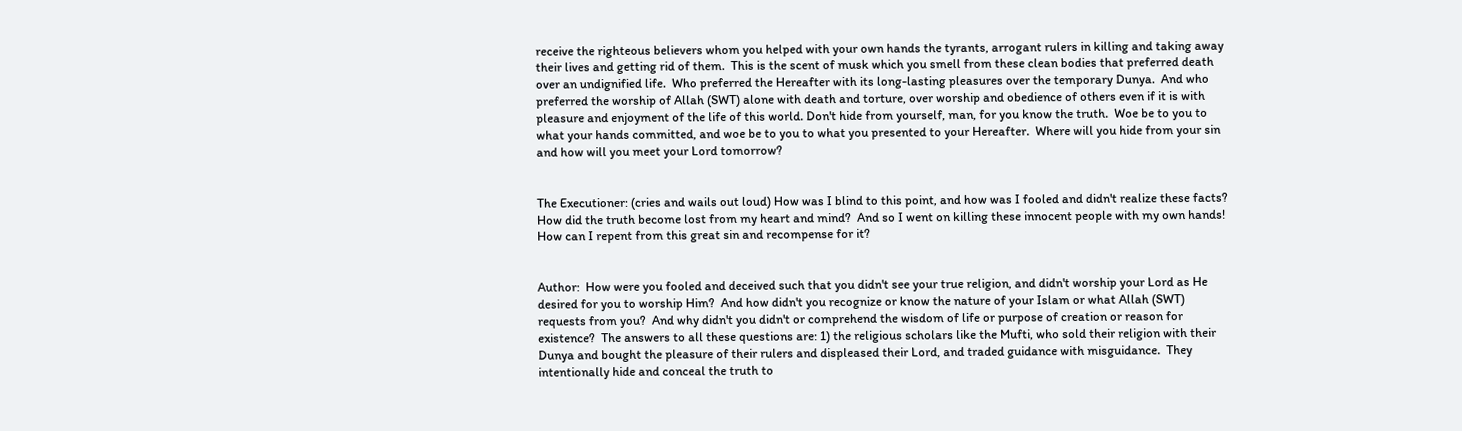receive the righteous believers whom you helped with your own hands the tyrants, arrogant rulers in killing and taking away their lives and getting rid of them.  This is the scent of musk which you smell from these clean bodies that preferred death over an undignified life.  Who preferred the Hereafter with its long-lasting pleasures over the temporary Dunya.  And who preferred the worship of Allah (SWT) alone with death and torture, over worship and obedience of others even if it is with pleasure and enjoyment of the life of this world. Don't hide from yourself, man, for you know the truth.  Woe be to you to what your hands committed, and woe be to you to what you presented to your Hereafter.  Where will you hide from your sin and how will you meet your Lord tomorrow?


The Executioner: (cries and wails out loud) How was I blind to this point, and how was I fooled and didn't realize these facts?  How did the truth become lost from my heart and mind?  And so I went on killing these innocent people with my own hands!  How can I repent from this great sin and recompense for it?


Author:  How were you fooled and deceived such that you didn't see your true religion, and didn't worship your Lord as He desired for you to worship Him?  And how didn't you recognize or know the nature of your Islam or what Allah (SWT) requests from you?  And why didn't you didn't or comprehend the wisdom of life or purpose of creation or reason for existence?  The answers to all these questions are: 1) the religious scholars like the Mufti, who sold their religion with their Dunya and bought the pleasure of their rulers and displeased their Lord, and traded guidance with misguidance.  They intentionally hide and conceal the truth to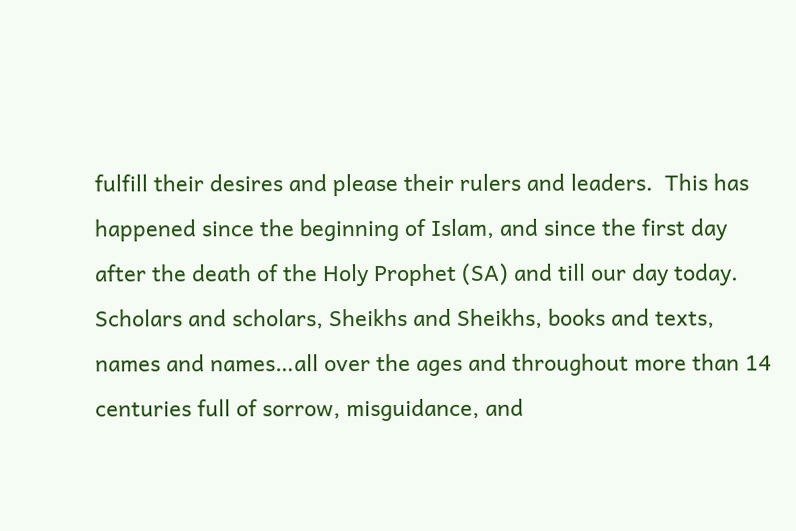fulfill their desires and please their rulers and leaders.  This has happened since the beginning of Islam, and since the first day after the death of the Holy Prophet (SA) and till our day today.  Scholars and scholars, Sheikhs and Sheikhs, books and texts, names and names…all over the ages and throughout more than 14 centuries full of sorrow, misguidance, and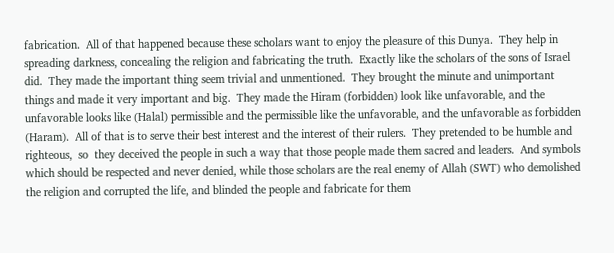fabrication.  All of that happened because these scholars want to enjoy the pleasure of this Dunya.  They help in spreading darkness, concealing the religion and fabricating the truth.  Exactly like the scholars of the sons of Israel did.  They made the important thing seem trivial and unmentioned.  They brought the minute and unimportant things and made it very important and big.  They made the Hiram (forbidden) look like unfavorable, and the unfavorable looks like (Halal) permissible and the permissible like the unfavorable, and the unfavorable as forbidden (Haram).  All of that is to serve their best interest and the interest of their rulers.  They pretended to be humble and righteous,  so  they deceived the people in such a way that those people made them sacred and leaders.  And symbols which should be respected and never denied, while those scholars are the real enemy of Allah (SWT) who demolished the religion and corrupted the life, and blinded the people and fabricate for them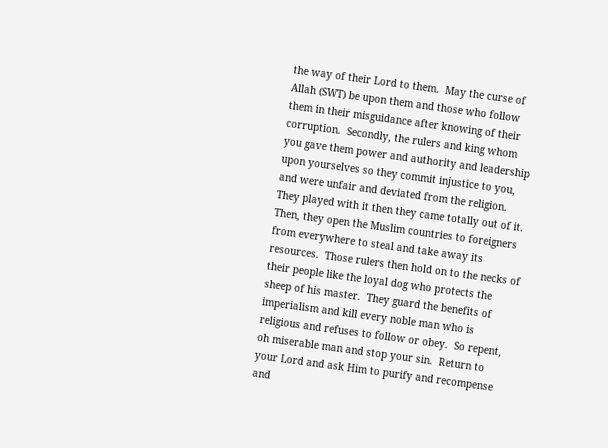the way of their Lord to them.  May the curse of Allah (SWT) be upon them and those who follow them in their misguidance after knowing of their corruption.  Secondly, the rulers and king whom you gave them power and authority and leadership upon yourselves so they commit injustice to you, and were unfair and deviated from the religion.  They played with it then they came totally out of it.  Then, they open the Muslim countries to foreigners from everywhere to steal and take away its resources.  Those rulers then hold on to the necks of their people like the loyal dog who protects the sheep of his master.  They guard the benefits of imperialism and kill every noble man who is religious and refuses to follow or obey.  So repent, oh miserable man and stop your sin.  Return to your Lord and ask Him to purify and recompense and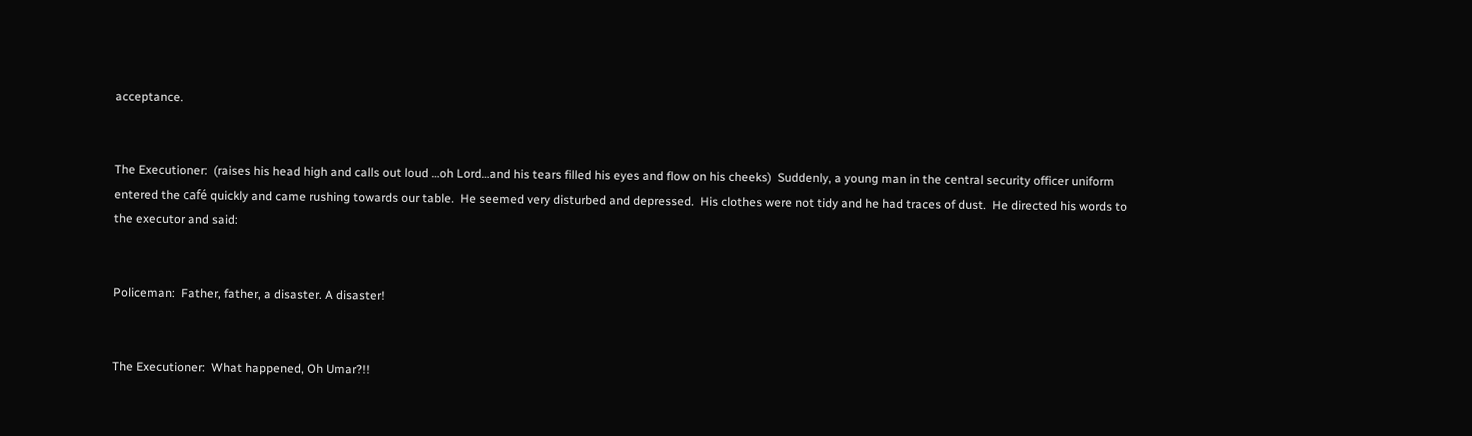acceptance.


The Executioner:  (raises his head high and calls out loud …oh Lord…and his tears filled his eyes and flow on his cheeks)  Suddenly, a young man in the central security officer uniform entered the café quickly and came rushing towards our table.  He seemed very disturbed and depressed.  His clothes were not tidy and he had traces of dust.  He directed his words to the executor and said:


Policeman:  Father, father, a disaster. A disaster!


The Executioner:  What happened, Oh Umar?!!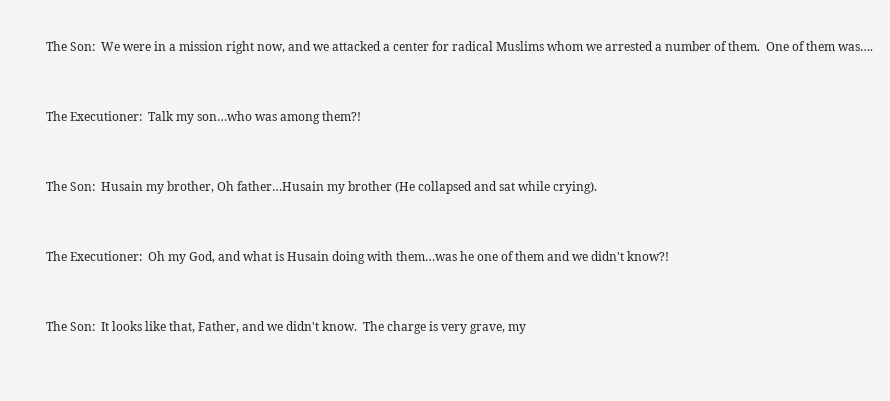The Son:  We were in a mission right now, and we attacked a center for radical Muslims whom we arrested a number of them.  One of them was….


The Executioner:  Talk my son…who was among them?!


The Son:  Husain my brother, Oh father…Husain my brother (He collapsed and sat while crying).


The Executioner:  Oh my God, and what is Husain doing with them…was he one of them and we didn't know?!


The Son:  It looks like that, Father, and we didn't know.  The charge is very grave, my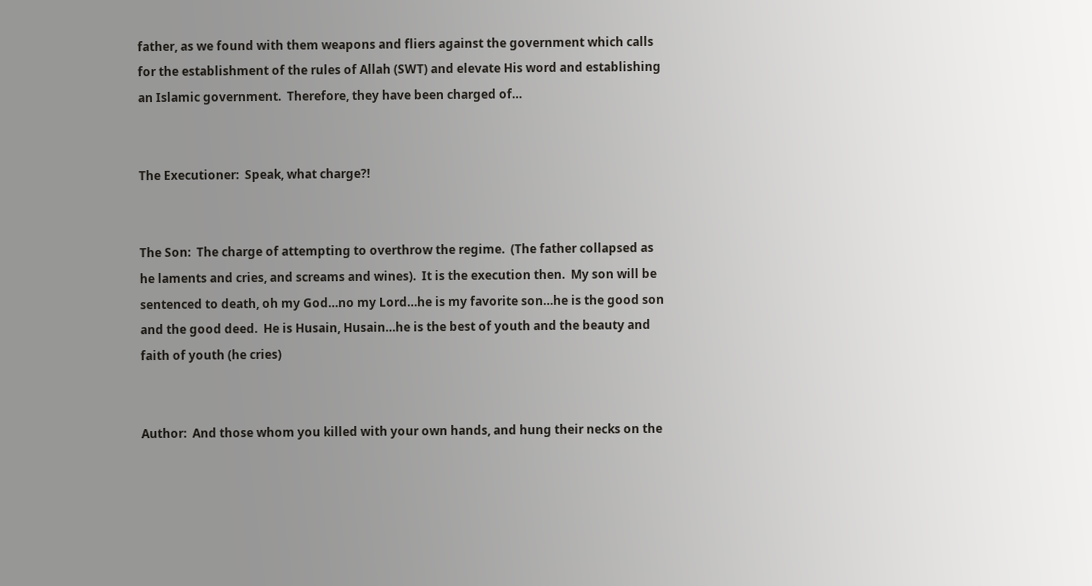father, as we found with them weapons and fliers against the government which calls for the establishment of the rules of Allah (SWT) and elevate His word and establishing an Islamic government.  Therefore, they have been charged of…


The Executioner:  Speak, what charge?!


The Son:  The charge of attempting to overthrow the regime.  (The father collapsed as he laments and cries, and screams and wines).  It is the execution then.  My son will be sentenced to death, oh my God…no my Lord…he is my favorite son…he is the good son and the good deed.  He is Husain, Husain…he is the best of youth and the beauty and faith of youth (he cries)


Author:  And those whom you killed with your own hands, and hung their necks on the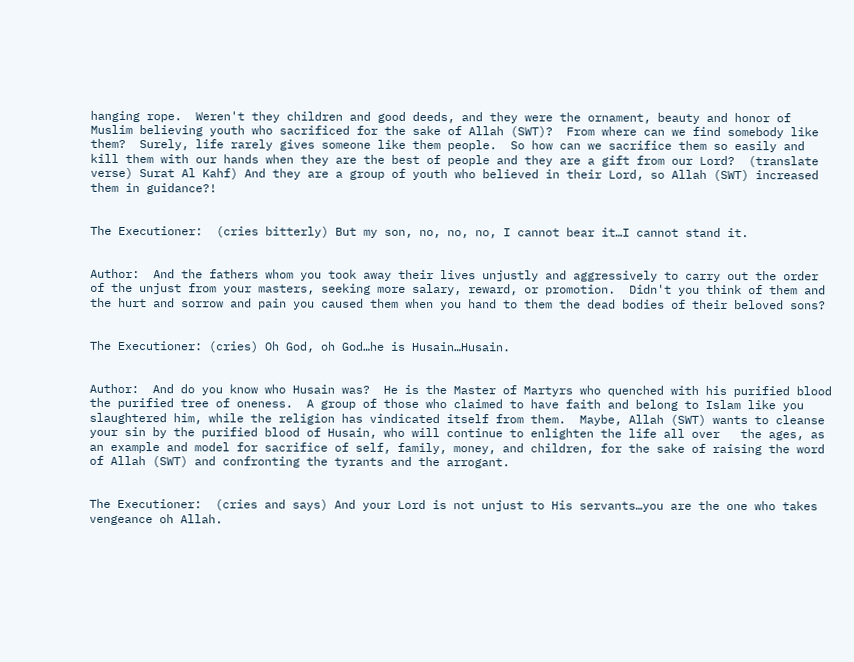hanging rope.  Weren't they children and good deeds, and they were the ornament, beauty and honor of Muslim believing youth who sacrificed for the sake of Allah (SWT)?  From where can we find somebody like them?  Surely, life rarely gives someone like them people.  So how can we sacrifice them so easily and kill them with our hands when they are the best of people and they are a gift from our Lord?  (translate verse) Surat Al Kahf) And they are a group of youth who believed in their Lord, so Allah (SWT) increased them in guidance?!


The Executioner:  (cries bitterly) But my son, no, no, no, I cannot bear it…I cannot stand it.


Author:  And the fathers whom you took away their lives unjustly and aggressively to carry out the order of the unjust from your masters, seeking more salary, reward, or promotion.  Didn't you think of them and the hurt and sorrow and pain you caused them when you hand to them the dead bodies of their beloved sons?


The Executioner: (cries) Oh God, oh God…he is Husain…Husain.


Author:  And do you know who Husain was?  He is the Master of Martyrs who quenched with his purified blood the purified tree of oneness.  A group of those who claimed to have faith and belong to Islam like you slaughtered him, while the religion has vindicated itself from them.  Maybe, Allah (SWT) wants to cleanse your sin by the purified blood of Husain, who will continue to enlighten the life all over   the ages, as an example and model for sacrifice of self, family, money, and children, for the sake of raising the word of Allah (SWT) and confronting the tyrants and the arrogant.


The Executioner:  (cries and says) And your Lord is not unjust to His servants…you are the one who takes vengeance oh Allah.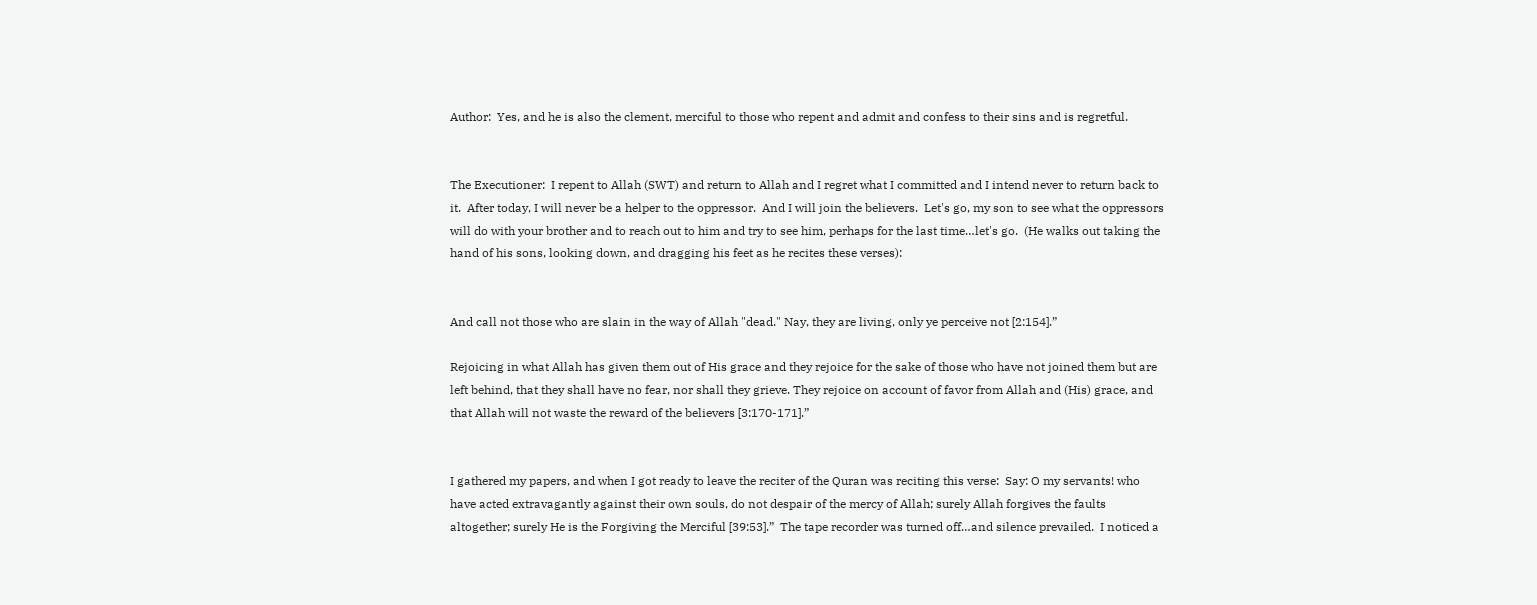Author:  Yes, and he is also the clement, merciful to those who repent and admit and confess to their sins and is regretful.


The Executioner:  I repent to Allah (SWT) and return to Allah and I regret what I committed and I intend never to return back to it.  After today, I will never be a helper to the oppressor.  And I will join the believers.  Let's go, my son to see what the oppressors will do with your brother and to reach out to him and try to see him, perhaps for the last time…let's go.  (He walks out taking the hand of his sons, looking down, and dragging his feet as he recites these verses):


And call not those who are slain in the way of Allah "dead." Nay, they are living, only ye perceive not [2:154].”

Rejoicing in what Allah has given them out of His grace and they rejoice for the sake of those who have not joined them but are left behind, that they shall have no fear, nor shall they grieve. They rejoice on account of favor from Allah and (His) grace, and that Allah will not waste the reward of the believers [3:170-171].”


I gathered my papers, and when I got ready to leave the reciter of the Quran was reciting this verse:  Say: O my servants! who have acted extravagantly against their own souls, do not despair of the mercy of Allah; surely Allah forgives the faults altogether; surely He is the Forgiving the Merciful [39:53].”  The tape recorder was turned off…and silence prevailed.  I noticed a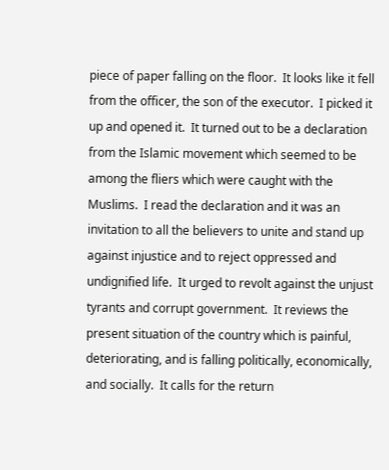piece of paper falling on the floor.  It looks like it fell from the officer, the son of the executor.  I picked it up and opened it.  It turned out to be a declaration from the Islamic movement which seemed to be among the fliers which were caught with the Muslims.  I read the declaration and it was an invitation to all the believers to unite and stand up against injustice and to reject oppressed and undignified life.  It urged to revolt against the unjust tyrants and corrupt government.  It reviews the present situation of the country which is painful, deteriorating, and is falling politically, economically, and socially.  It calls for the return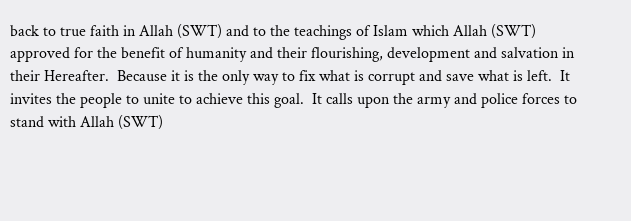back to true faith in Allah (SWT) and to the teachings of Islam which Allah (SWT) approved for the benefit of humanity and their flourishing, development and salvation in their Hereafter.  Because it is the only way to fix what is corrupt and save what is left.  It invites the people to unite to achieve this goal.  It calls upon the army and police forces to stand with Allah (SWT)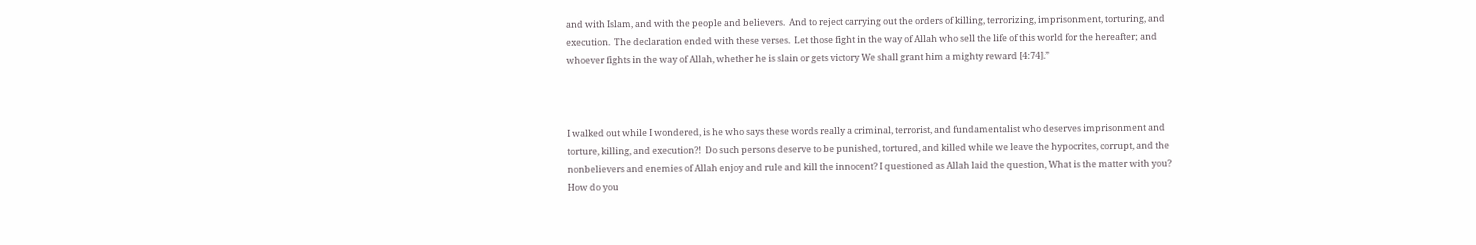and with Islam, and with the people and believers.  And to reject carrying out the orders of killing, terrorizing, imprisonment, torturing, and execution.  The declaration ended with these verses.  Let those fight in the way of Allah who sell the life of this world for the hereafter; and whoever fights in the way of Allah, whether he is slain or gets victory We shall grant him a mighty reward [4:74].”



I walked out while I wondered, is he who says these words really a criminal, terrorist, and fundamentalist who deserves imprisonment and torture, killing, and execution?!  Do such persons deserve to be punished, tortured, and killed while we leave the hypocrites, corrupt, and the nonbelievers and enemies of Allah enjoy and rule and kill the innocent? I questioned as Allah laid the question, What is the matter with you?  How do you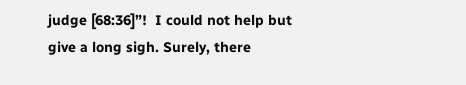judge [68:36]”!  I could not help but give a long sigh. Surely, there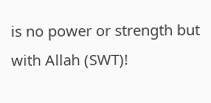is no power or strength but with Allah (SWT)!